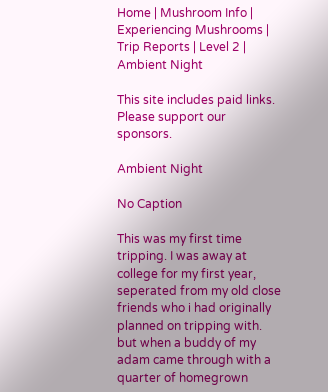Home | Mushroom Info | Experiencing Mushrooms | Trip Reports | Level 2 | Ambient Night

This site includes paid links. Please support our sponsors.

Ambient Night

No Caption

This was my first time tripping. I was away at college for my first year, seperated from my old close friends who i had originally planned on tripping with. but when a buddy of my adam came through with a quarter of homegrown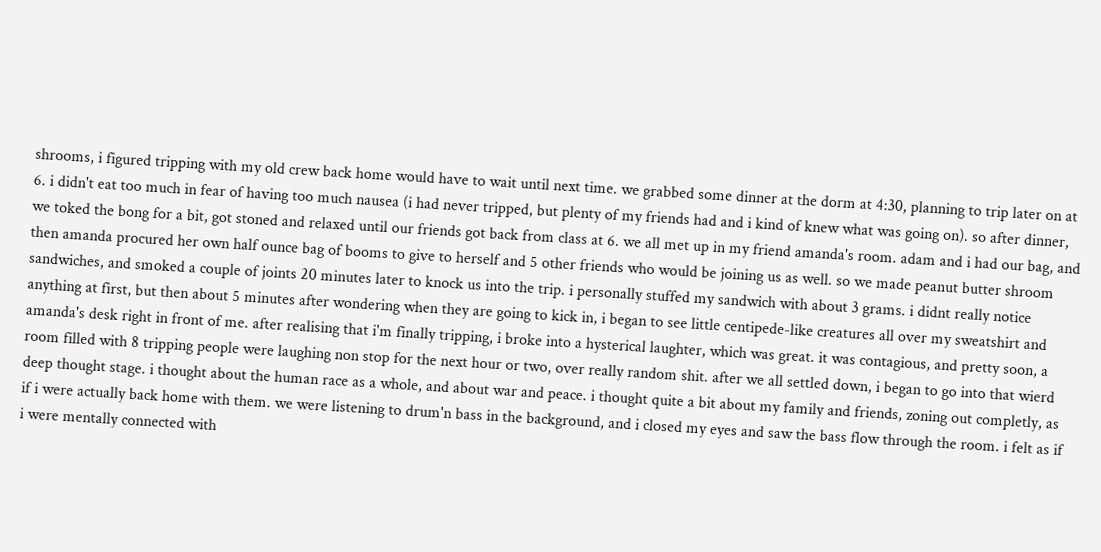shrooms, i figured tripping with my old crew back home would have to wait until next time. we grabbed some dinner at the dorm at 4:30, planning to trip later on at 6. i didn't eat too much in fear of having too much nausea (i had never tripped, but plenty of my friends had and i kind of knew what was going on). so after dinner, we toked the bong for a bit, got stoned and relaxed until our friends got back from class at 6. we all met up in my friend amanda's room. adam and i had our bag, and then amanda procured her own half ounce bag of booms to give to herself and 5 other friends who would be joining us as well. so we made peanut butter shroom sandwiches, and smoked a couple of joints 20 minutes later to knock us into the trip. i personally stuffed my sandwich with about 3 grams. i didnt really notice anything at first, but then about 5 minutes after wondering when they are going to kick in, i began to see little centipede-like creatures all over my sweatshirt and amanda's desk right in front of me. after realising that i'm finally tripping, i broke into a hysterical laughter, which was great. it was contagious, and pretty soon, a room filled with 8 tripping people were laughing non stop for the next hour or two, over really random shit. after we all settled down, i began to go into that wierd deep thought stage. i thought about the human race as a whole, and about war and peace. i thought quite a bit about my family and friends, zoning out completly, as if i were actually back home with them. we were listening to drum'n bass in the background, and i closed my eyes and saw the bass flow through the room. i felt as if i were mentally connected with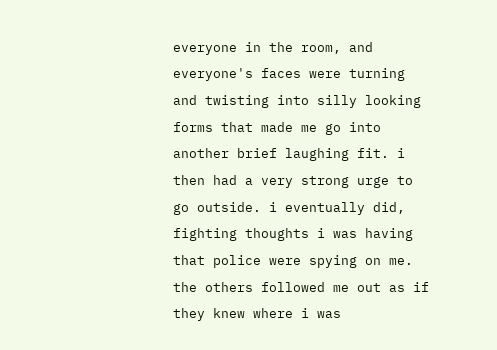everyone in the room, and everyone's faces were turning and twisting into silly looking forms that made me go into another brief laughing fit. i then had a very strong urge to go outside. i eventually did, fighting thoughts i was having that police were spying on me. the others followed me out as if they knew where i was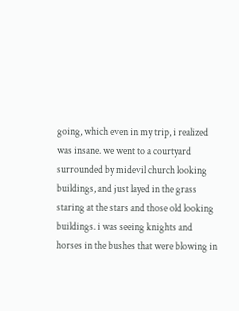going, which even in my trip, i realized was insane. we went to a courtyard surrounded by midevil church looking buildings, and just layed in the grass staring at the stars and those old looking buildings. i was seeing knights and horses in the bushes that were blowing in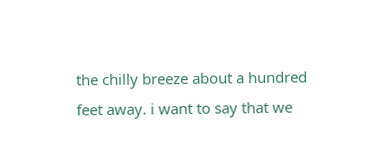the chilly breeze about a hundred feet away. i want to say that we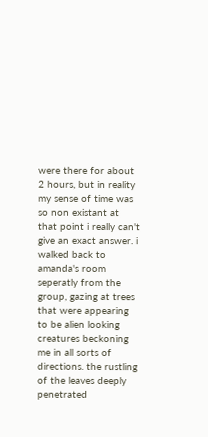were there for about 2 hours, but in reality my sense of time was so non existant at that point i really can't give an exact answer. i walked back to amanda's room seperatly from the group, gazing at trees that were appearing to be alien looking creatures beckoning me in all sorts of directions. the rustling of the leaves deeply penetrated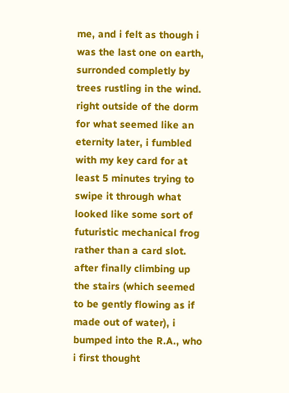me, and i felt as though i was the last one on earth, surronded completly by trees rustling in the wind. right outside of the dorm for what seemed like an eternity later, i fumbled with my key card for at least 5 minutes trying to swipe it through what looked like some sort of futuristic mechanical frog rather than a card slot. after finally climbing up the stairs (which seemed to be gently flowing as if made out of water), i bumped into the R.A., who i first thought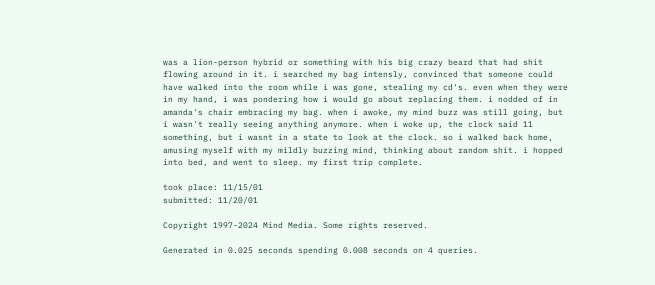was a lion-person hybrid or something with his big crazy beard that had shit flowing around in it. i searched my bag intensly, convinced that someone could have walked into the room while i was gone, stealing my cd's. even when they were in my hand, i was pondering how i would go about replacing them. i nodded of in amanda's chair embracing my bag. when i awoke, my mind buzz was still going, but i wasn't really seeing anything anymore. when i woke up, the clock said 11 something, but i wasnt in a state to look at the clock. so i walked back home, amusing myself with my mildly buzzing mind, thinking about random shit. i hopped into bed, and went to sleep. my first trip complete.

took place: 11/15/01
submitted: 11/20/01

Copyright 1997-2024 Mind Media. Some rights reserved.

Generated in 0.025 seconds spending 0.008 seconds on 4 queries.